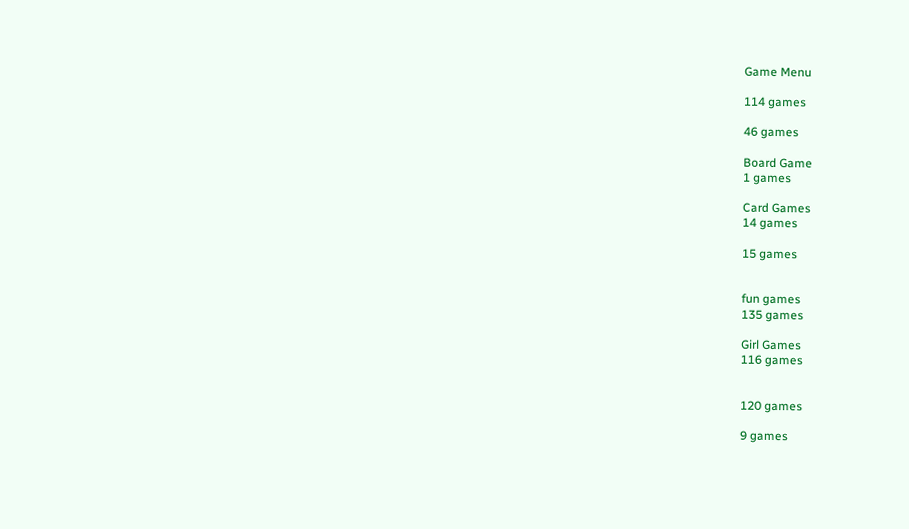Game Menu

114 games

46 games

Board Game
1 games

Card Games
14 games

15 games


fun games
135 games

Girl Games
116 games


120 games

9 games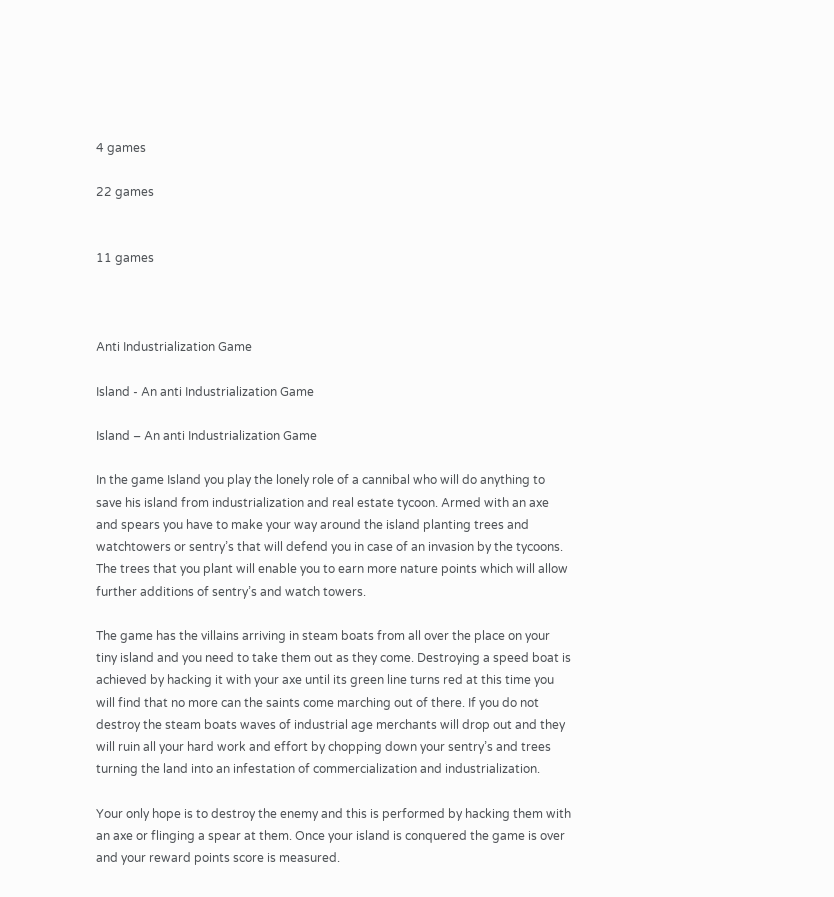4 games

22 games


11 games



Anti Industrialization Game

Island - An anti Industrialization Game

Island – An anti Industrialization Game

In the game Island you play the lonely role of a cannibal who will do anything to save his island from industrialization and real estate tycoon. Armed with an axe and spears you have to make your way around the island planting trees and watchtowers or sentry’s that will defend you in case of an invasion by the tycoons. The trees that you plant will enable you to earn more nature points which will allow further additions of sentry’s and watch towers.

The game has the villains arriving in steam boats from all over the place on your tiny island and you need to take them out as they come. Destroying a speed boat is achieved by hacking it with your axe until its green line turns red at this time you will find that no more can the saints come marching out of there. If you do not destroy the steam boats waves of industrial age merchants will drop out and they will ruin all your hard work and effort by chopping down your sentry’s and trees turning the land into an infestation of commercialization and industrialization.

Your only hope is to destroy the enemy and this is performed by hacking them with an axe or flinging a spear at them. Once your island is conquered the game is over and your reward points score is measured.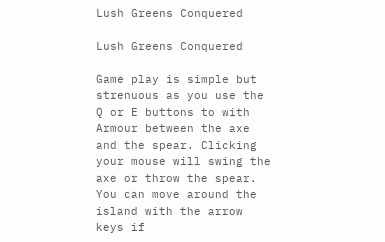Lush Greens Conquered

Lush Greens Conquered

Game play is simple but strenuous as you use the Q or E buttons to with Armour between the axe and the spear. Clicking your mouse will swing the axe or throw the spear. You can move around the island with the arrow keys if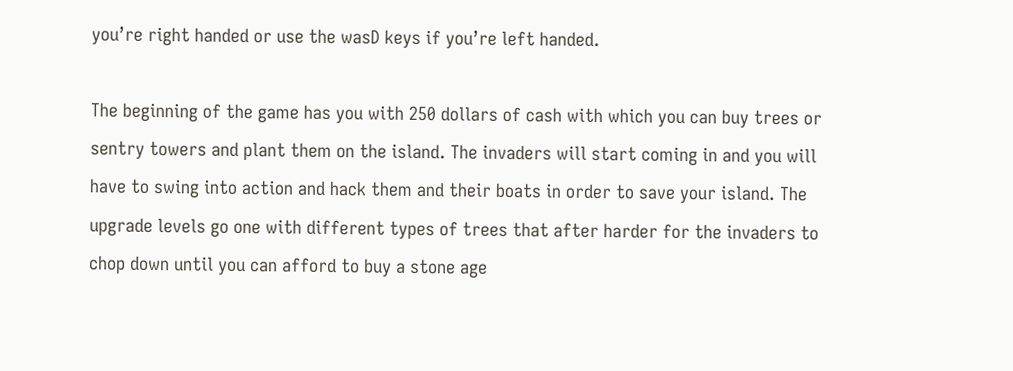you’re right handed or use the wasD keys if you’re left handed.

The beginning of the game has you with 250 dollars of cash with which you can buy trees or sentry towers and plant them on the island. The invaders will start coming in and you will have to swing into action and hack them and their boats in order to save your island. The upgrade levels go one with different types of trees that after harder for the invaders to chop down until you can afford to buy a stone age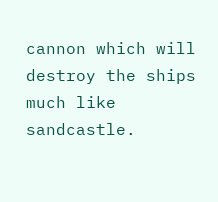cannon which will destroy the ships much like sandcastle.